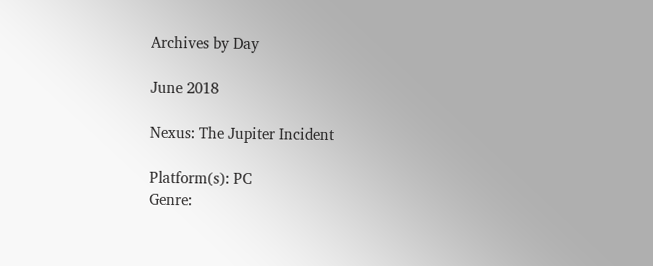Archives by Day

June 2018

Nexus: The Jupiter Incident

Platform(s): PC
Genre: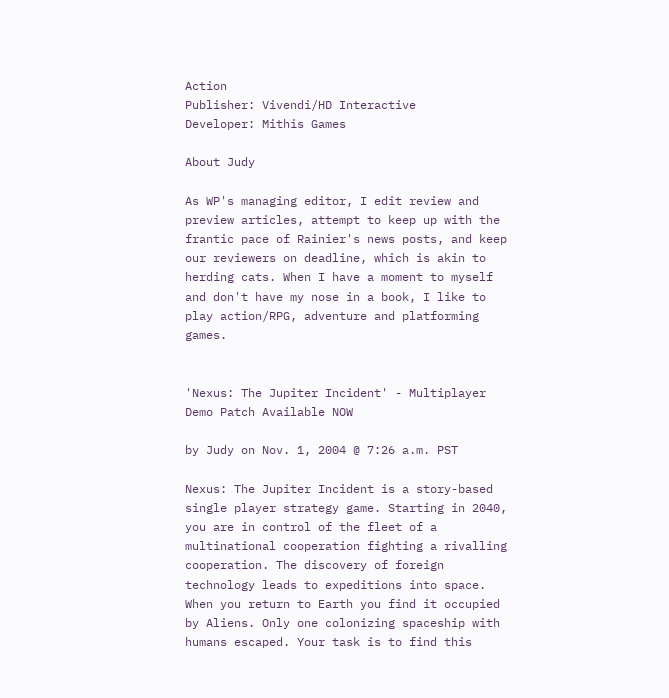Action
Publisher: Vivendi/HD Interactive
Developer: Mithis Games

About Judy

As WP's managing editor, I edit review and preview articles, attempt to keep up with the frantic pace of Rainier's news posts, and keep our reviewers on deadline, which is akin to herding cats. When I have a moment to myself and don't have my nose in a book, I like to play action/RPG, adventure and platforming games.


'Nexus: The Jupiter Incident' - Multiplayer Demo Patch Available NOW

by Judy on Nov. 1, 2004 @ 7:26 a.m. PST

Nexus: The Jupiter Incident is a story-based single player strategy game. Starting in 2040, you are in control of the fleet of a multinational cooperation fighting a rivalling cooperation. The discovery of foreign technology leads to expeditions into space. When you return to Earth you find it occupied by Aliens. Only one colonizing spaceship with humans escaped. Your task is to find this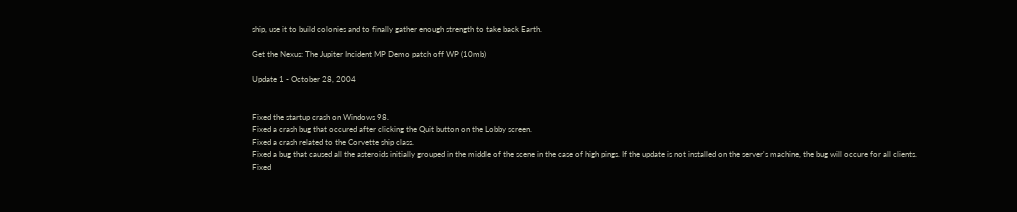ship, use it to build colonies and to finally gather enough strength to take back Earth.

Get the Nexus: The Jupiter Incident MP Demo patch off WP (10mb)

Update 1 - October 28, 2004


Fixed the startup crash on Windows 98.
Fixed a crash bug that occured after clicking the Quit button on the Lobby screen.
Fixed a crash related to the Corvette ship class.
Fixed a bug that caused all the asteroids initially grouped in the middle of the scene in the case of high pings. If the update is not installed on the server's machine, the bug will occure for all clients.
Fixed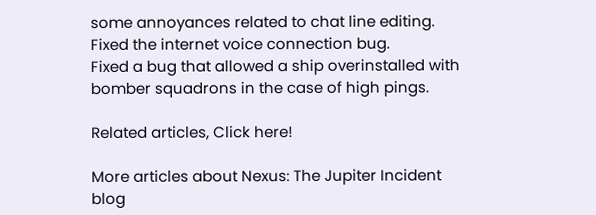some annoyances related to chat line editing.
Fixed the internet voice connection bug.
Fixed a bug that allowed a ship overinstalled with bomber squadrons in the case of high pings.

Related articles, Click here!

More articles about Nexus: The Jupiter Incident
blog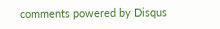comments powered by Disqus